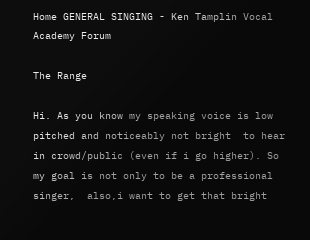Home GENERAL SINGING - Ken Tamplin Vocal Academy Forum

The Range

Hi. As you know my speaking voice is low pitched and noticeably not bright  to hear in crowd/public (even if i go higher). So my goal is not only to be a professional singer,  also,i want to get that bright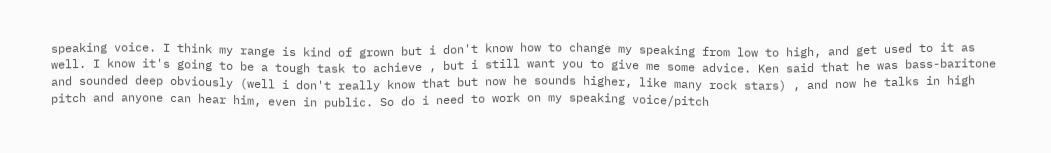speaking voice. I think my range is kind of grown but i don't know how to change my speaking from low to high, and get used to it as well. I know it's going to be a tough task to achieve , but i still want you to give me some advice. Ken said that he was bass-baritone and sounded deep obviously (well i don't really know that but now he sounds higher, like many rock stars) , and now he talks in high pitch and anyone can hear him, even in public. So do i need to work on my speaking voice/pitch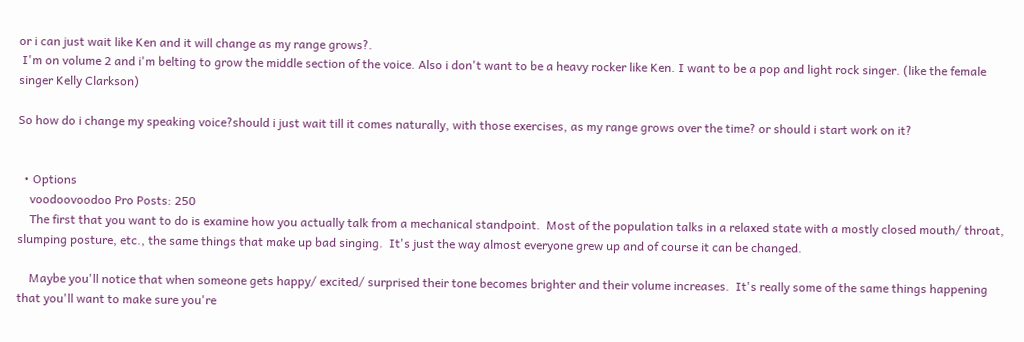or i can just wait like Ken and it will change as my range grows?.
 I'm on volume 2 and i'm belting to grow the middle section of the voice. Also i don't want to be a heavy rocker like Ken. I want to be a pop and light rock singer. (like the female singer Kelly Clarkson)

So how do i change my speaking voice?should i just wait till it comes naturally, with those exercises, as my range grows over the time? or should i start work on it?


  • Options
    voodoovoodoo Pro Posts: 250
    The first that you want to do is examine how you actually talk from a mechanical standpoint.  Most of the population talks in a relaxed state with a mostly closed mouth/ throat, slumping posture, etc., the same things that make up bad singing.  It's just the way almost everyone grew up and of course it can be changed.

    Maybe you'll notice that when someone gets happy/ excited/ surprised their tone becomes brighter and their volume increases.  It's really some of the same things happening that you'll want to make sure you're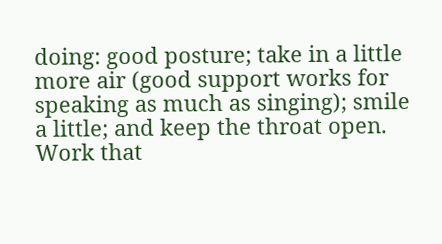doing: good posture; take in a little more air (good support works for speaking as much as singing); smile a little; and keep the throat open.  Work that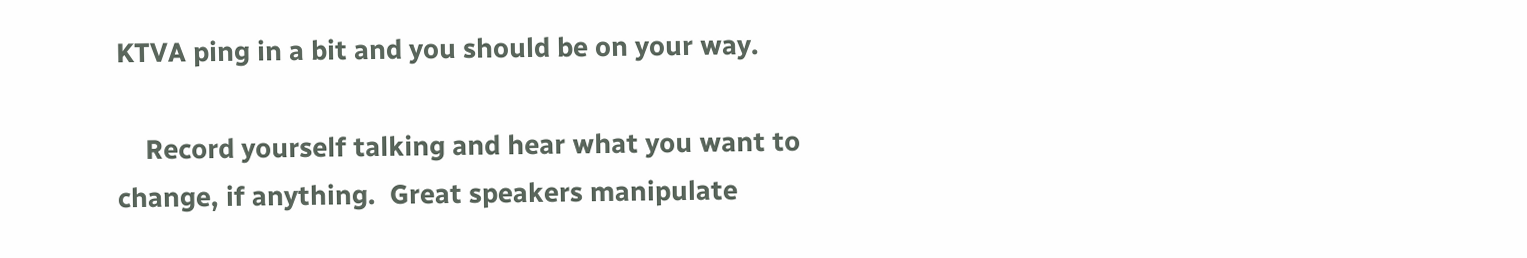KTVA ping in a bit and you should be on your way.

    Record yourself talking and hear what you want to change, if anything.  Great speakers manipulate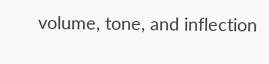volume, tone, and inflection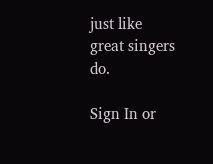just like great singers do.

Sign In or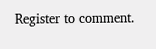Register to comment.